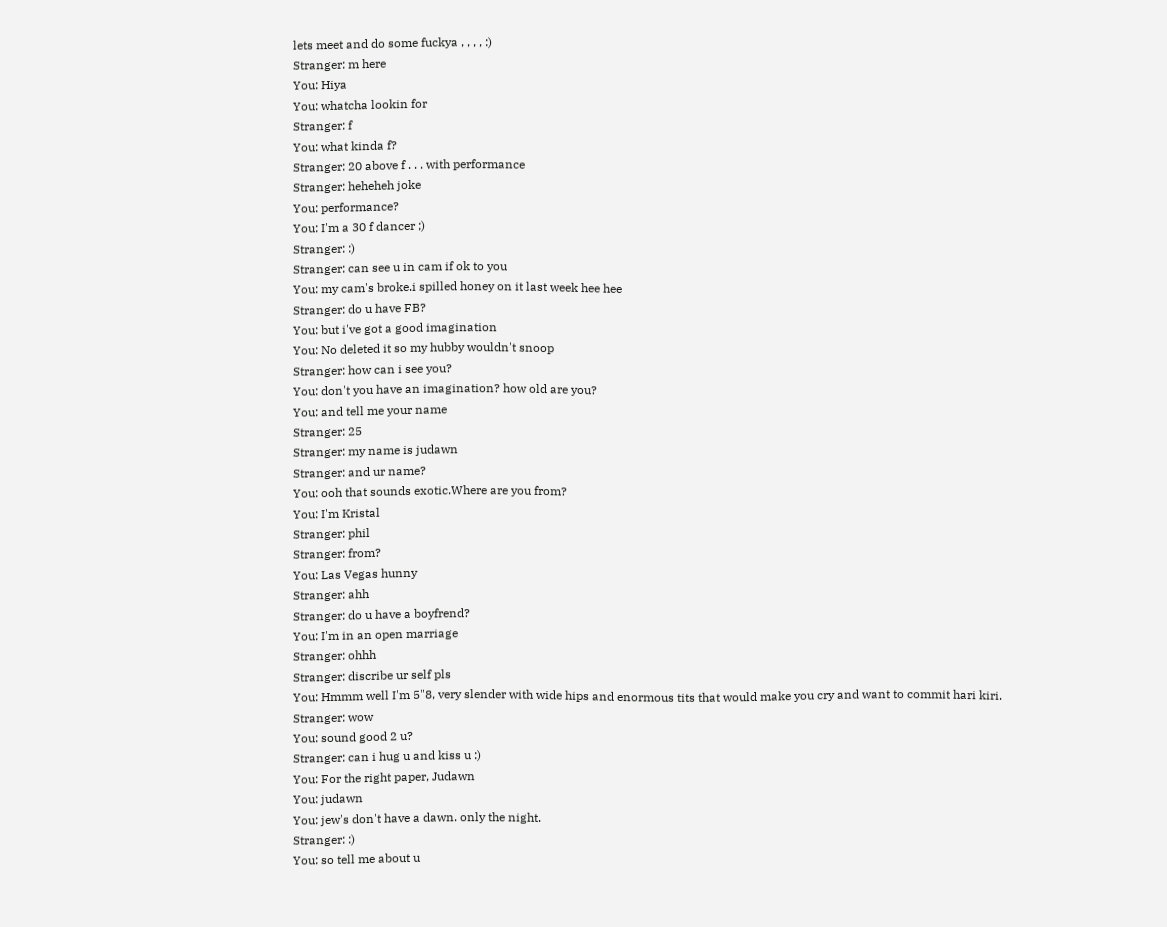lets meet and do some fuckya , , , , :)
Stranger: m here
You: Hiya
You: whatcha lookin for
Stranger: f
You: what kinda f?
Stranger: 20 above f . . . with performance
Stranger: heheheh joke
You: performance?
You: I'm a 30 f dancer ;)
Stranger: :)
Stranger: can see u in cam if ok to you
You: my cam's broke.i spilled honey on it last week hee hee
Stranger: do u have FB?
You: but i've got a good imagination
You: No deleted it so my hubby wouldn't snoop
Stranger: how can i see you?
You: don't you have an imagination? how old are you?
You: and tell me your name
Stranger: 25
Stranger: my name is judawn
Stranger: and ur name?
You: ooh that sounds exotic.Where are you from?
You: I'm Kristal
Stranger: phil
Stranger: from?
You: Las Vegas hunny
Stranger: ahh
Stranger: do u have a boyfrend?
You: I'm in an open marriage
Stranger: ohhh
Stranger: discribe ur self pls
You: Hmmm well I'm 5"8, very slender with wide hips and enormous tits that would make you cry and want to commit hari kiri.
Stranger: wow
You: sound good 2 u?
Stranger: can i hug u and kiss u :)
You: For the right paper, Judawn
You: judawn
You: jew's don't have a dawn. only the night.
Stranger: :)
You: so tell me about u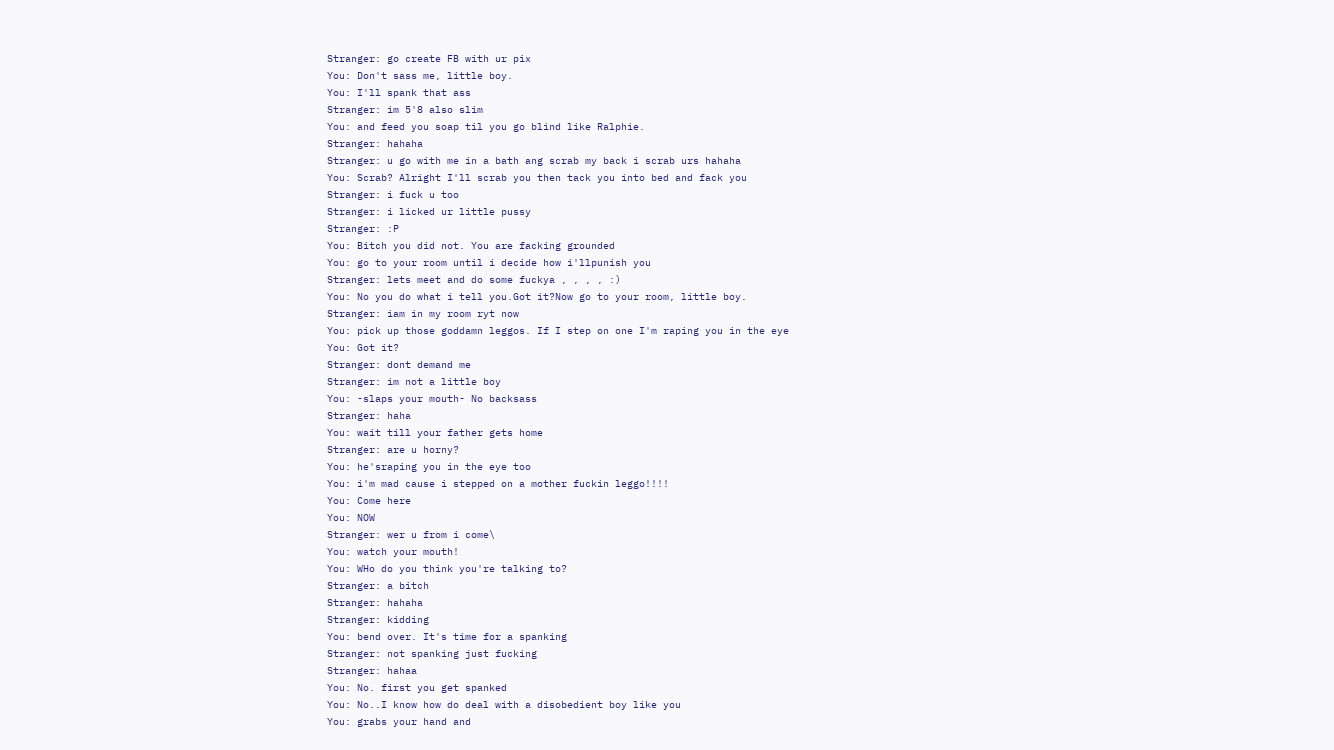Stranger: go create FB with ur pix
You: Don't sass me, little boy.
You: I'll spank that ass
Stranger: im 5'8 also slim
You: and feed you soap til you go blind like Ralphie.
Stranger: hahaha
Stranger: u go with me in a bath ang scrab my back i scrab urs hahaha
You: Scrab? Alright I'll scrab you then tack you into bed and fack you
Stranger: i fuck u too
Stranger: i licked ur little pussy
Stranger: :P
You: Bitch you did not. You are facking grounded
You: go to your room until i decide how i'llpunish you
Stranger: lets meet and do some fuckya , , , , :)
You: No you do what i tell you.Got it?Now go to your room, little boy.
Stranger: iam in my room ryt now
You: pick up those goddamn leggos. If I step on one I'm raping you in the eye
You: Got it?
Stranger: dont demand me
Stranger: im not a little boy
You: -slaps your mouth- No backsass
Stranger: haha
You: wait till your father gets home
Stranger: are u horny?
You: he'sraping you in the eye too
You: i'm mad cause i stepped on a mother fuckin leggo!!!!
You: Come here
You: NOW
Stranger: wer u from i come\
You: watch your mouth!
You: WHo do you think you're talking to?
Stranger: a bitch
Stranger: hahaha
Stranger: kidding
You: bend over. It's time for a spanking
Stranger: not spanking just fucking
Stranger: hahaa
You: No. first you get spanked
You: No..I know how do deal with a disobedient boy like you
You: grabs your hand and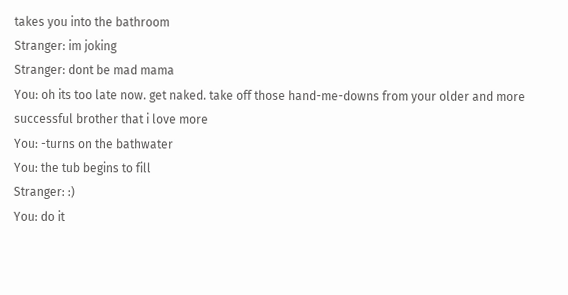takes you into the bathroom
Stranger: im joking
Stranger: dont be mad mama
You: oh its too late now. get naked. take off those hand-me-downs from your older and more successful brother that i love more
You: -turns on the bathwater
You: the tub begins to fill
Stranger: :)
You: do it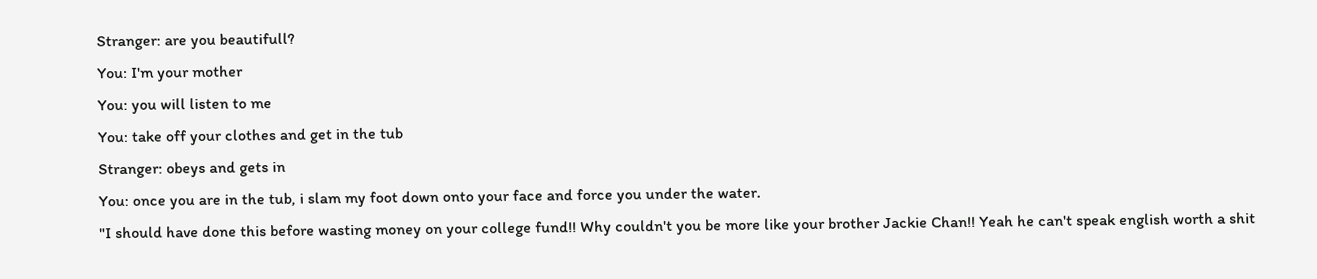Stranger: are you beautifull?
You: I'm your mother
You: you will listen to me
You: take off your clothes and get in the tub
Stranger: obeys and gets in
You: once you are in the tub, i slam my foot down onto your face and force you under the water.
"I should have done this before wasting money on your college fund!! Why couldn't you be more like your brother Jackie Chan!! Yeah he can't speak english worth a shit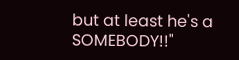but at least he's a SOMEBODY!!"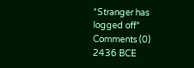*Stranger has logged off*
Comments (0)
2436 BCE